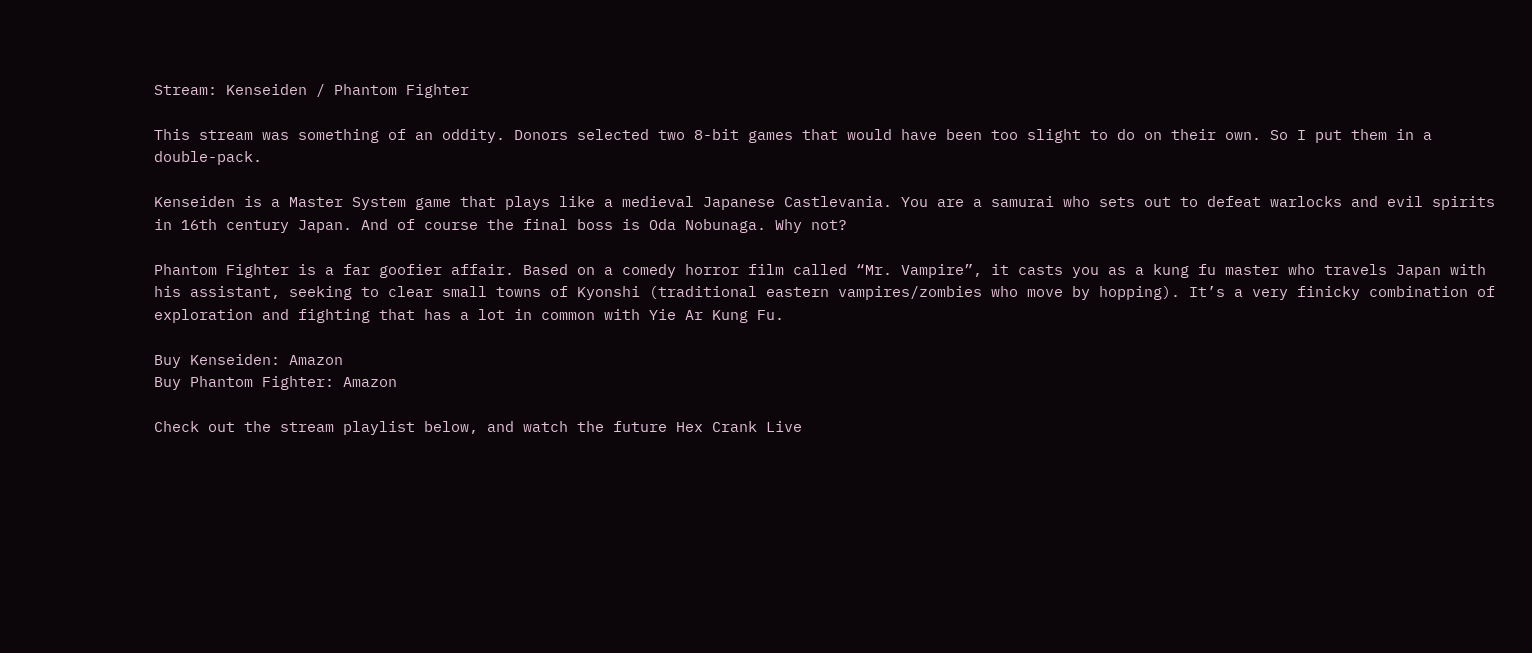Stream: Kenseiden / Phantom Fighter

This stream was something of an oddity. Donors selected two 8-bit games that would have been too slight to do on their own. So I put them in a double-pack.

Kenseiden is a Master System game that plays like a medieval Japanese Castlevania. You are a samurai who sets out to defeat warlocks and evil spirits in 16th century Japan. And of course the final boss is Oda Nobunaga. Why not?

Phantom Fighter is a far goofier affair. Based on a comedy horror film called “Mr. Vampire”, it casts you as a kung fu master who travels Japan with his assistant, seeking to clear small towns of Kyonshi (traditional eastern vampires/zombies who move by hopping). It’s a very finicky combination of exploration and fighting that has a lot in common with Yie Ar Kung Fu.

Buy Kenseiden: Amazon
Buy Phantom Fighter: Amazon

Check out the stream playlist below, and watch the future Hex Crank Live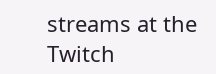streams at the Twitch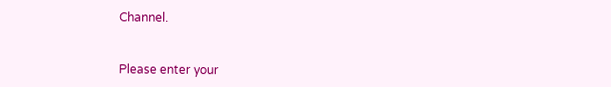Channel.


Please enter your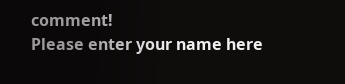comment!
Please enter your name here